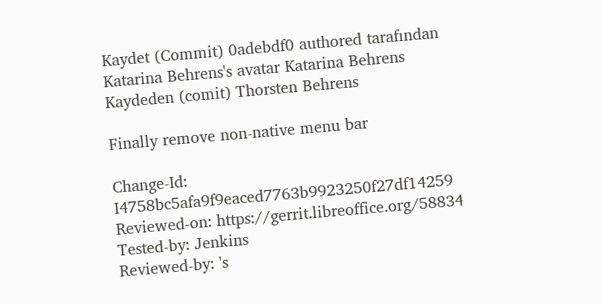Kaydet (Commit) 0adebdf0 authored tarafından Katarina Behrens's avatar Katarina Behrens Kaydeden (comit) Thorsten Behrens

Finally remove non-native menu bar

Change-Id: I4758bc5afa9f9eaced7763b9923250f27df14259
Reviewed-on: https://gerrit.libreoffice.org/58834
Tested-by: Jenkins
Reviewed-by: 's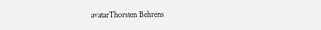avatarThorsten Behrens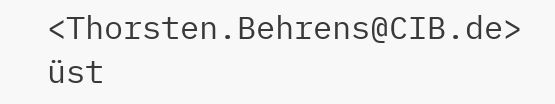<Thorsten.Behrens@CIB.de>
üst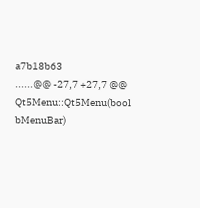a7b18b63
......@@ -27,7 +27,7 @@ Qt5Menu::Qt5Menu(bool bMenuBar)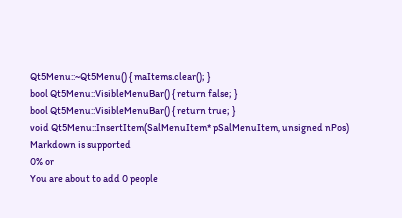Qt5Menu::~Qt5Menu() { maItems.clear(); }
bool Qt5Menu::VisibleMenuBar() { return false; }
bool Qt5Menu::VisibleMenuBar() { return true; }
void Qt5Menu::InsertItem(SalMenuItem* pSalMenuItem, unsigned nPos)
Markdown is supported
0% or
You are about to add 0 people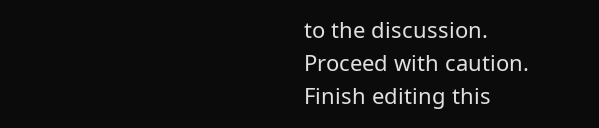to the discussion. Proceed with caution.
Finish editing this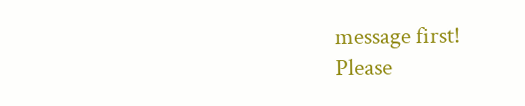message first!
Please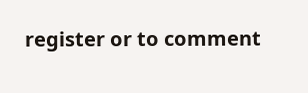register or to comment